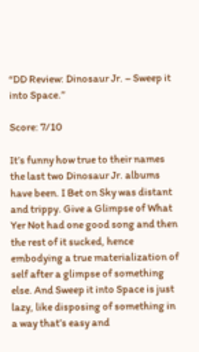“DD Review: Dinosaur Jr. – Sweep it into Space.”

Score: 7/10

It’s funny how true to their names the last two Dinosaur Jr. albums have been. I Bet on Sky was distant and trippy. Give a Glimpse of What Yer Not had one good song and then the rest of it sucked, hence embodying a true materialization of self after a glimpse of something else. And Sweep it into Space is just lazy, like disposing of something in a way that’s easy and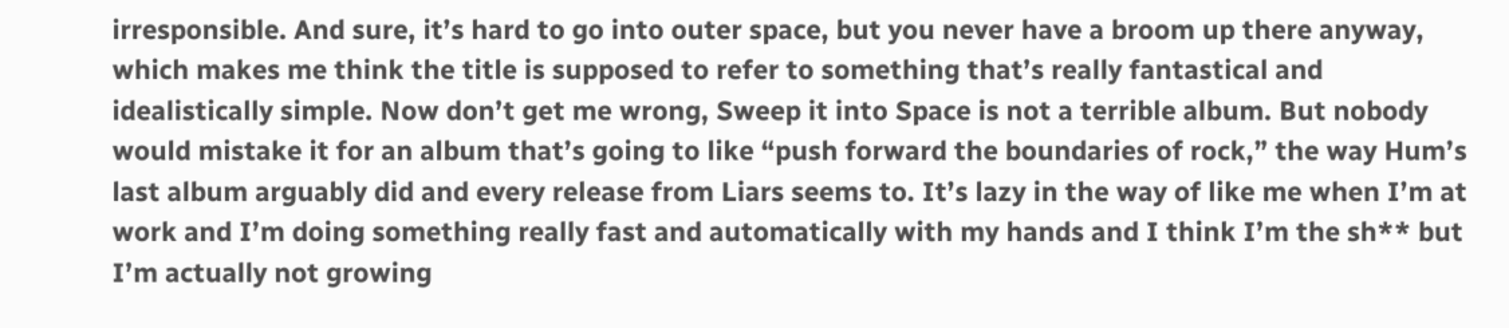irresponsible. And sure, it’s hard to go into outer space, but you never have a broom up there anyway, which makes me think the title is supposed to refer to something that’s really fantastical and idealistically simple. Now don’t get me wrong, Sweep it into Space is not a terrible album. But nobody would mistake it for an album that’s going to like “push forward the boundaries of rock,” the way Hum’s last album arguably did and every release from Liars seems to. It’s lazy in the way of like me when I’m at work and I’m doing something really fast and automatically with my hands and I think I’m the sh** but I’m actually not growing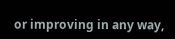or improving in any way,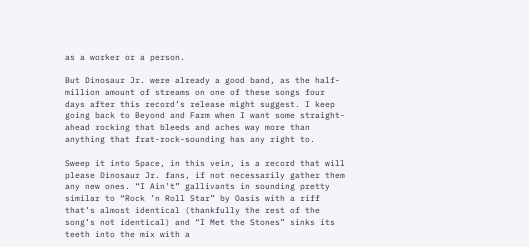as a worker or a person.

But Dinosaur Jr. were already a good band, as the half-million amount of streams on one of these songs four days after this record’s release might suggest. I keep going back to Beyond and Farm when I want some straight-ahead rocking that bleeds and aches way more than anything that frat-rock-sounding has any right to.

Sweep it into Space, in this vein, is a record that will please Dinosaur Jr. fans, if not necessarily gather them any new ones. “I Ain’t” gallivants in sounding pretty similar to “Rock ’n Roll Star” by Oasis with a riff that’s almost identical (thankfully the rest of the song’s not identical) and “I Met the Stones” sinks its teeth into the mix with a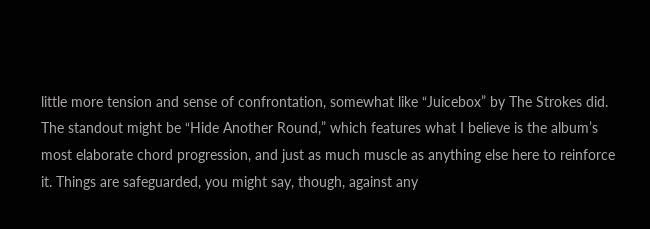little more tension and sense of confrontation, somewhat like “Juicebox” by The Strokes did. The standout might be “Hide Another Round,” which features what I believe is the album’s most elaborate chord progression, and just as much muscle as anything else here to reinforce it. Things are safeguarded, you might say, though, against any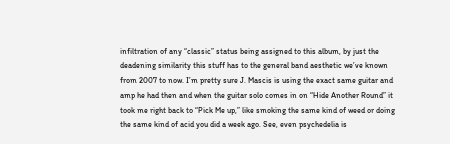infiltration of any “classic” status being assigned to this album, by just the deadening similarity this stuff has to the general band aesthetic we’ve known from 2007 to now. I’m pretty sure J. Mascis is using the exact same guitar and amp he had then and when the guitar solo comes in on “Hide Another Round” it took me right back to “Pick Me up,” like smoking the same kind of weed or doing the same kind of acid you did a week ago. See, even psychedelia is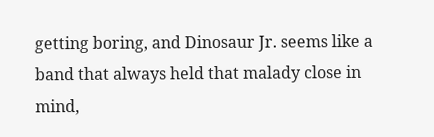getting boring, and Dinosaur Jr. seems like a band that always held that malady close in mind,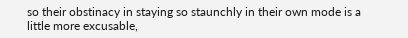so their obstinacy in staying so staunchly in their own mode is a little more excusable,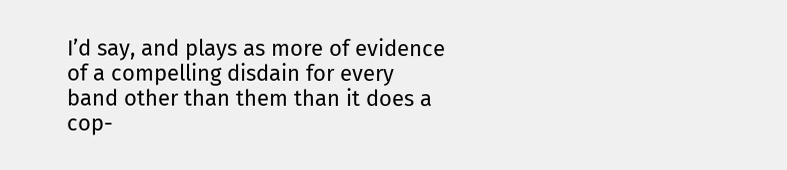I’d say, and plays as more of evidence of a compelling disdain for every band other than them than it does a cop-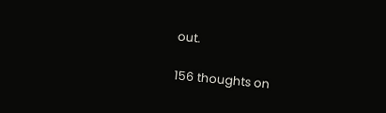out.

156 thoughts on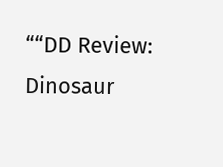““DD Review: Dinosaur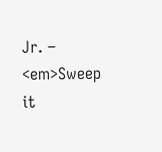Jr. – <em>Sweep it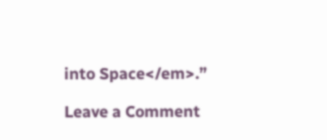into Space</em>.”

Leave a Comment